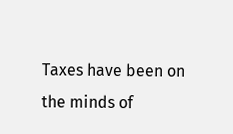Taxes have been on the minds of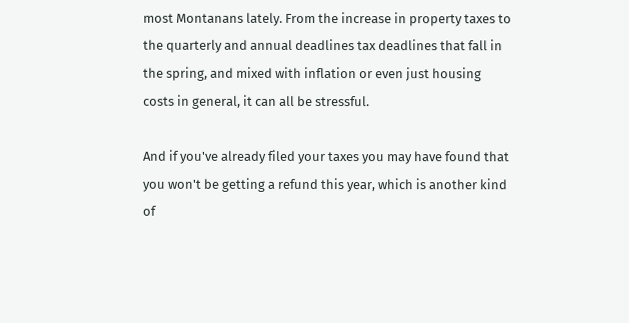most Montanans lately. From the increase in property taxes to the quarterly and annual deadlines tax deadlines that fall in the spring, and mixed with inflation or even just housing costs in general, it can all be stressful.

And if you've already filed your taxes you may have found that you won't be getting a refund this year, which is another kind of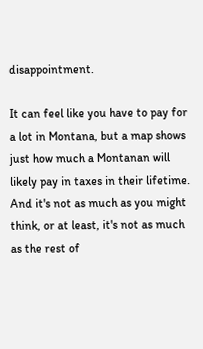disappointment.

It can feel like you have to pay for a lot in Montana, but a map shows just how much a Montanan will likely pay in taxes in their lifetime. And it's not as much as you might think, or at least, it's not as much as the rest of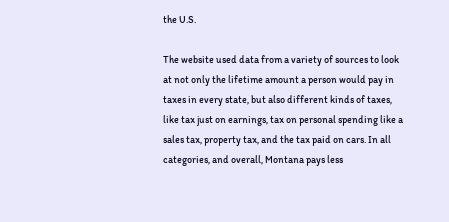the U.S.

The website used data from a variety of sources to look at not only the lifetime amount a person would pay in taxes in every state, but also different kinds of taxes, like tax just on earnings, tax on personal spending like a sales tax, property tax, and the tax paid on cars. In all categories, and overall, Montana pays less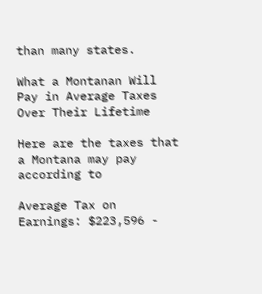than many states.

What a Montanan Will Pay in Average Taxes Over Their Lifetime

Here are the taxes that a Montana may pay according to

Average Tax on Earnings: $223,596 -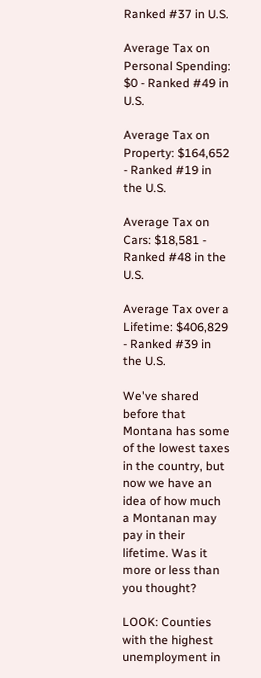Ranked #37 in U.S.

Average Tax on Personal Spending: $0 - Ranked #49 in U.S.

Average Tax on Property: $164,652 - Ranked #19 in the U.S.

Average Tax on Cars: $18,581 - Ranked #48 in the U.S.

Average Tax over a Lifetime: $406,829 - Ranked #39 in the U.S.

We've shared before that Montana has some of the lowest taxes in the country, but now we have an idea of how much a Montanan may pay in their lifetime. Was it more or less than you thought?

LOOK: Counties with the highest unemployment in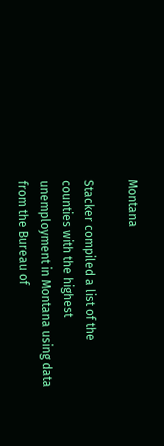Montana

Stacker compiled a list of the counties with the highest unemployment in Montana using data from the Bureau of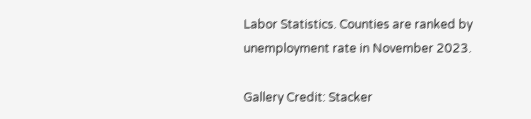Labor Statistics. Counties are ranked by unemployment rate in November 2023.

Gallery Credit: Stacker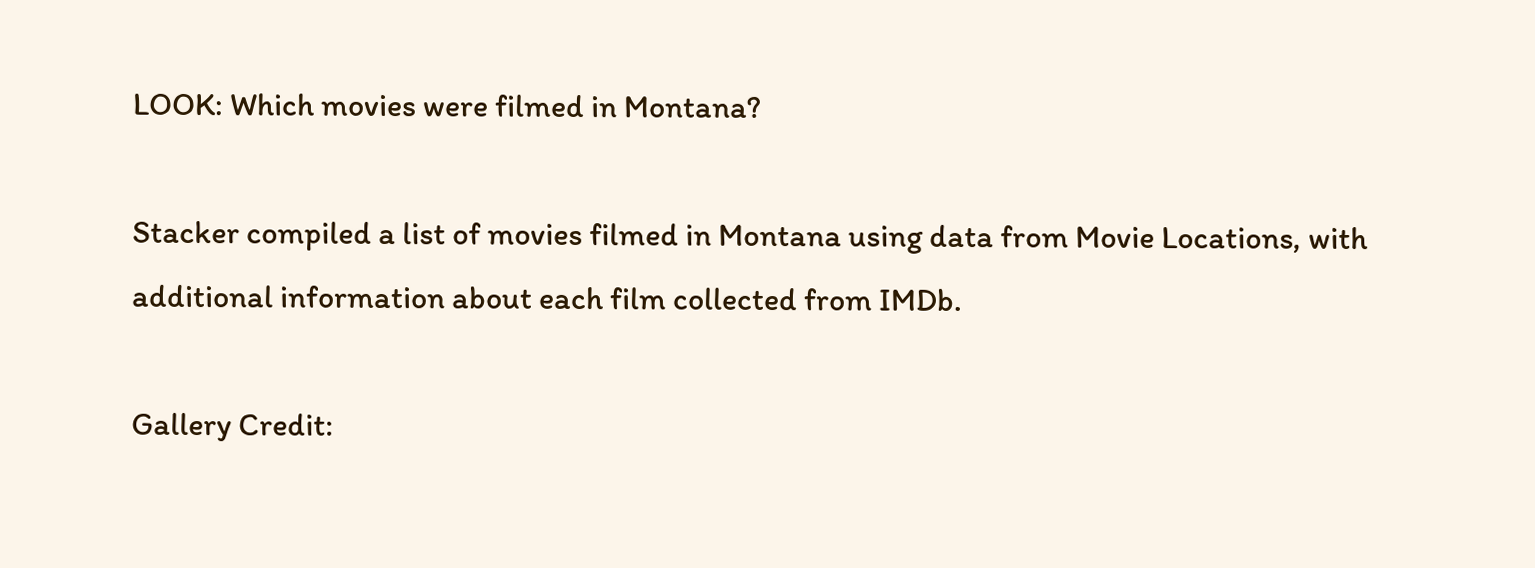LOOK: Which movies were filmed in Montana?

Stacker compiled a list of movies filmed in Montana using data from Movie Locations, with additional information about each film collected from IMDb.

Gallery Credit: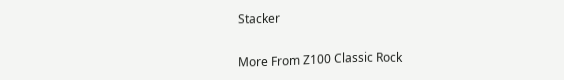Stacker


More From Z100 Classic Rock